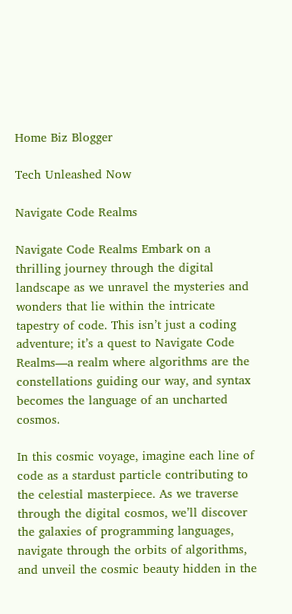Home Biz Blogger

Tech Unleashed Now

Navigate Code Realms

Navigate Code Realms Embark on a thrilling journey through the digital landscape as we unravel the mysteries and wonders that lie within the intricate tapestry of code. This isn’t just a coding adventure; it’s a quest to Navigate Code Realms—a realm where algorithms are the constellations guiding our way, and syntax becomes the language of an uncharted cosmos.

In this cosmic voyage, imagine each line of code as a stardust particle contributing to the celestial masterpiece. As we traverse through the digital cosmos, we’ll discover the galaxies of programming languages, navigate through the orbits of algorithms, and unveil the cosmic beauty hidden in the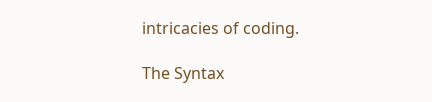intricacies of coding.

The Syntax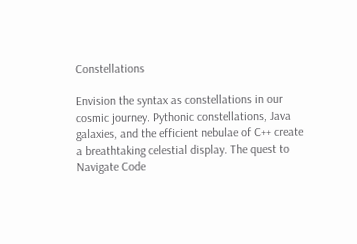Constellations

Envision the syntax as constellations in our cosmic journey. Pythonic constellations, Java galaxies, and the efficient nebulae of C++ create a breathtaking celestial display. The quest to Navigate Code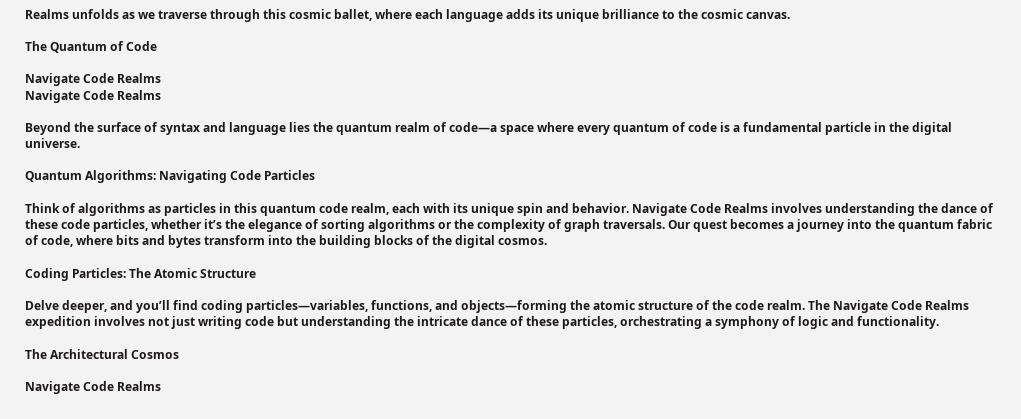Realms unfolds as we traverse through this cosmic ballet, where each language adds its unique brilliance to the cosmic canvas.

The Quantum of Code

Navigate Code Realms
Navigate Code Realms

Beyond the surface of syntax and language lies the quantum realm of code—a space where every quantum of code is a fundamental particle in the digital universe.

Quantum Algorithms: Navigating Code Particles

Think of algorithms as particles in this quantum code realm, each with its unique spin and behavior. Navigate Code Realms involves understanding the dance of these code particles, whether it’s the elegance of sorting algorithms or the complexity of graph traversals. Our quest becomes a journey into the quantum fabric of code, where bits and bytes transform into the building blocks of the digital cosmos.

Coding Particles: The Atomic Structure

Delve deeper, and you’ll find coding particles—variables, functions, and objects—forming the atomic structure of the code realm. The Navigate Code Realms expedition involves not just writing code but understanding the intricate dance of these particles, orchestrating a symphony of logic and functionality.

The Architectural Cosmos

Navigate Code Realms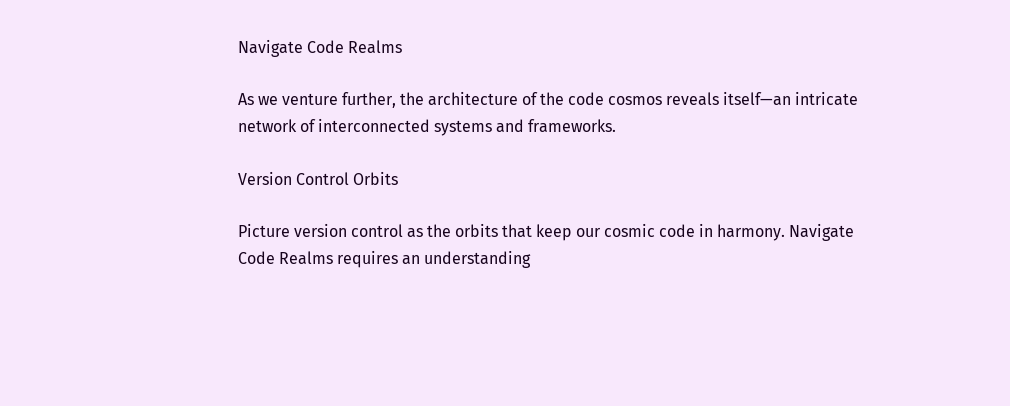Navigate Code Realms

As we venture further, the architecture of the code cosmos reveals itself—an intricate network of interconnected systems and frameworks.

Version Control Orbits

Picture version control as the orbits that keep our cosmic code in harmony. Navigate Code Realms requires an understanding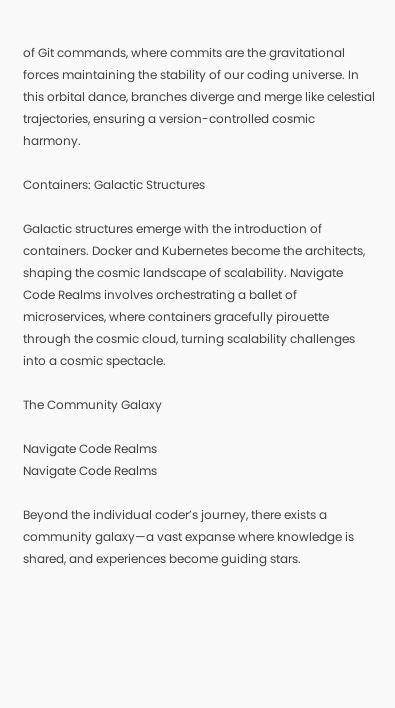of Git commands, where commits are the gravitational forces maintaining the stability of our coding universe. In this orbital dance, branches diverge and merge like celestial trajectories, ensuring a version-controlled cosmic harmony.

Containers: Galactic Structures

Galactic structures emerge with the introduction of containers. Docker and Kubernetes become the architects, shaping the cosmic landscape of scalability. Navigate Code Realms involves orchestrating a ballet of microservices, where containers gracefully pirouette through the cosmic cloud, turning scalability challenges into a cosmic spectacle.

The Community Galaxy

Navigate Code Realms
Navigate Code Realms

Beyond the individual coder’s journey, there exists a community galaxy—a vast expanse where knowledge is shared, and experiences become guiding stars.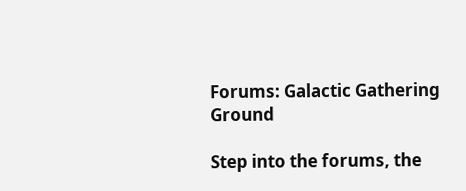Forums: Galactic Gathering Ground

Step into the forums, the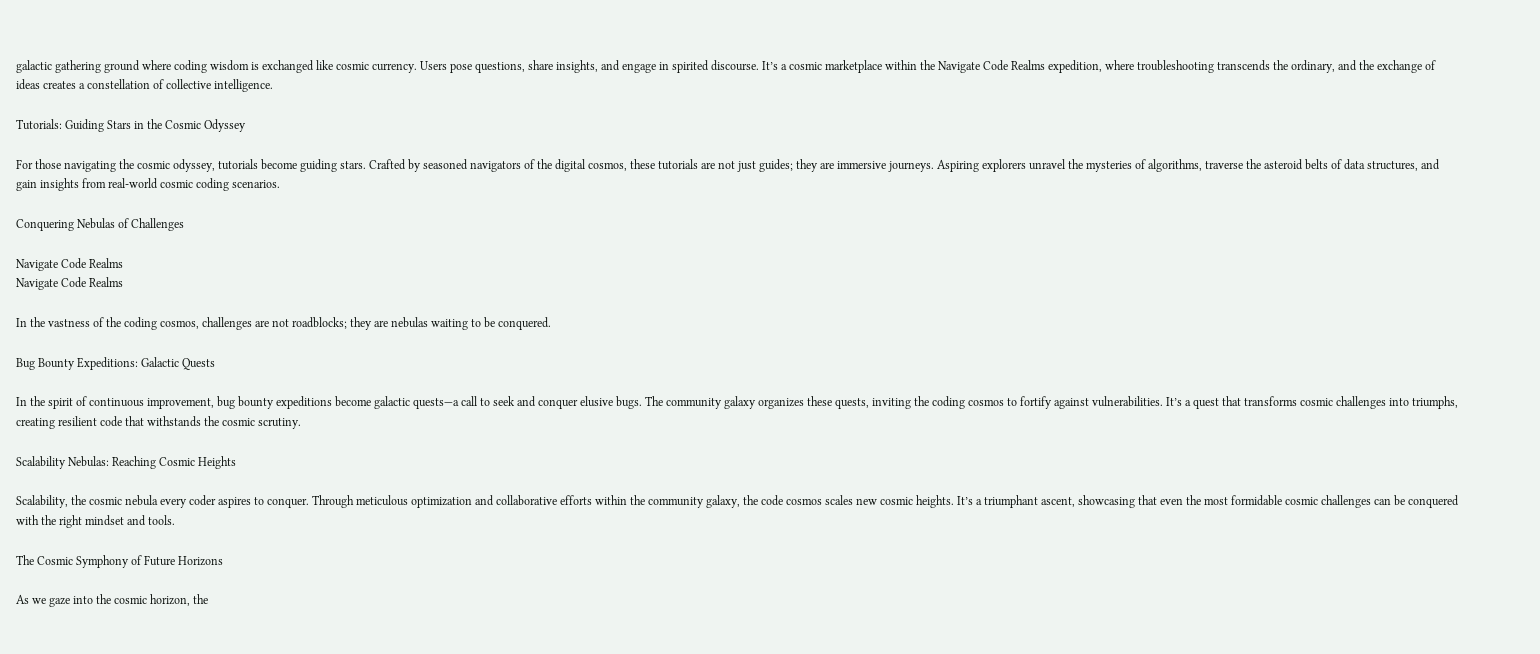galactic gathering ground where coding wisdom is exchanged like cosmic currency. Users pose questions, share insights, and engage in spirited discourse. It’s a cosmic marketplace within the Navigate Code Realms expedition, where troubleshooting transcends the ordinary, and the exchange of ideas creates a constellation of collective intelligence.

Tutorials: Guiding Stars in the Cosmic Odyssey

For those navigating the cosmic odyssey, tutorials become guiding stars. Crafted by seasoned navigators of the digital cosmos, these tutorials are not just guides; they are immersive journeys. Aspiring explorers unravel the mysteries of algorithms, traverse the asteroid belts of data structures, and gain insights from real-world cosmic coding scenarios.

Conquering Nebulas of Challenges

Navigate Code Realms
Navigate Code Realms

In the vastness of the coding cosmos, challenges are not roadblocks; they are nebulas waiting to be conquered.

Bug Bounty Expeditions: Galactic Quests

In the spirit of continuous improvement, bug bounty expeditions become galactic quests—a call to seek and conquer elusive bugs. The community galaxy organizes these quests, inviting the coding cosmos to fortify against vulnerabilities. It’s a quest that transforms cosmic challenges into triumphs, creating resilient code that withstands the cosmic scrutiny.

Scalability Nebulas: Reaching Cosmic Heights

Scalability, the cosmic nebula every coder aspires to conquer. Through meticulous optimization and collaborative efforts within the community galaxy, the code cosmos scales new cosmic heights. It’s a triumphant ascent, showcasing that even the most formidable cosmic challenges can be conquered with the right mindset and tools.

The Cosmic Symphony of Future Horizons

As we gaze into the cosmic horizon, the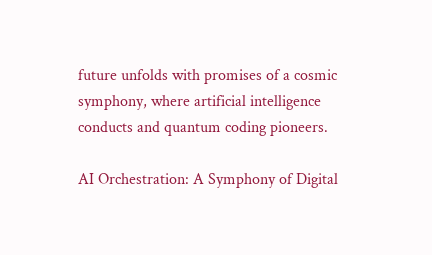future unfolds with promises of a cosmic symphony, where artificial intelligence conducts and quantum coding pioneers.

AI Orchestration: A Symphony of Digital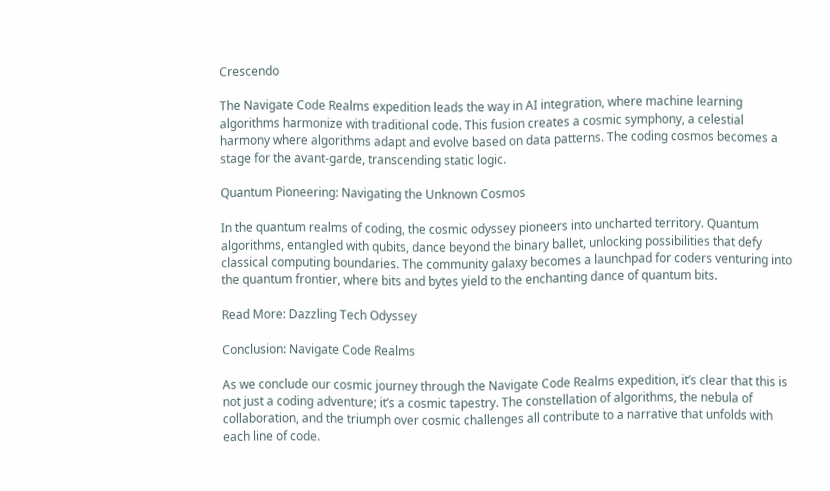Crescendo

The Navigate Code Realms expedition leads the way in AI integration, where machine learning algorithms harmonize with traditional code. This fusion creates a cosmic symphony, a celestial harmony where algorithms adapt and evolve based on data patterns. The coding cosmos becomes a stage for the avant-garde, transcending static logic.

Quantum Pioneering: Navigating the Unknown Cosmos

In the quantum realms of coding, the cosmic odyssey pioneers into uncharted territory. Quantum algorithms, entangled with qubits, dance beyond the binary ballet, unlocking possibilities that defy classical computing boundaries. The community galaxy becomes a launchpad for coders venturing into the quantum frontier, where bits and bytes yield to the enchanting dance of quantum bits.

Read More: Dazzling Tech Odyssey

Conclusion: Navigate Code Realms

As we conclude our cosmic journey through the Navigate Code Realms expedition, it’s clear that this is not just a coding adventure; it’s a cosmic tapestry. The constellation of algorithms, the nebula of collaboration, and the triumph over cosmic challenges all contribute to a narrative that unfolds with each line of code.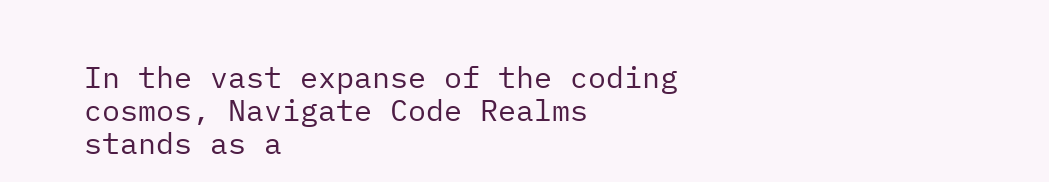In the vast expanse of the coding cosmos, Navigate Code Realms stands as a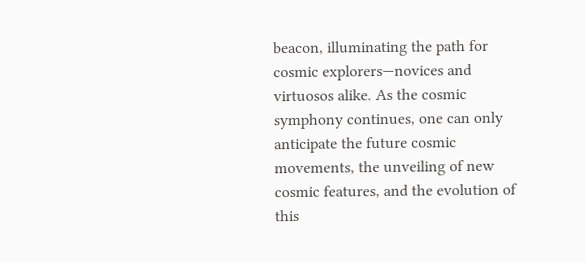beacon, illuminating the path for cosmic explorers—novices and virtuosos alike. As the cosmic symphony continues, one can only anticipate the future cosmic movements, the unveiling of new cosmic features, and the evolution of this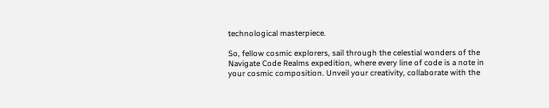technological masterpiece.

So, fellow cosmic explorers, sail through the celestial wonders of the Navigate Code Realms expedition, where every line of code is a note in your cosmic composition. Unveil your creativity, collaborate with the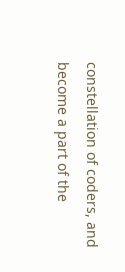constellation of coders, and become a part of the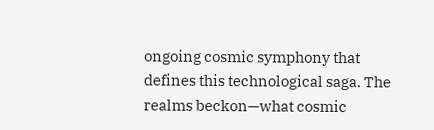ongoing cosmic symphony that defines this technological saga. The realms beckon—what cosmic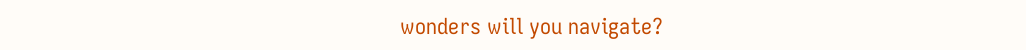wonders will you navigate?